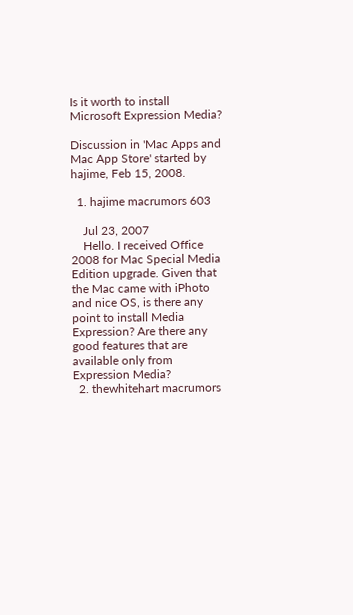Is it worth to install Microsoft Expression Media?

Discussion in 'Mac Apps and Mac App Store' started by hajime, Feb 15, 2008.

  1. hajime macrumors 603

    Jul 23, 2007
    Hello. I received Office 2008 for Mac Special Media Edition upgrade. Given that the Mac came with iPhoto and nice OS, is there any point to install Media Expression? Are there any good features that are available only from Expression Media?
  2. thewhitehart macrumors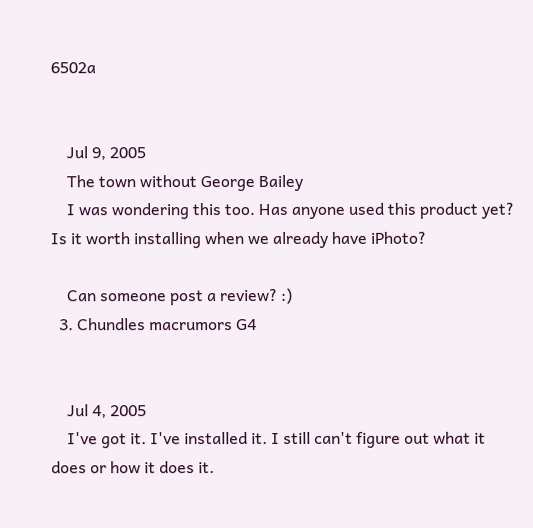6502a


    Jul 9, 2005
    The town without George Bailey
    I was wondering this too. Has anyone used this product yet? Is it worth installing when we already have iPhoto?

    Can someone post a review? :)
  3. Chundles macrumors G4


    Jul 4, 2005
    I've got it. I've installed it. I still can't figure out what it does or how it does it.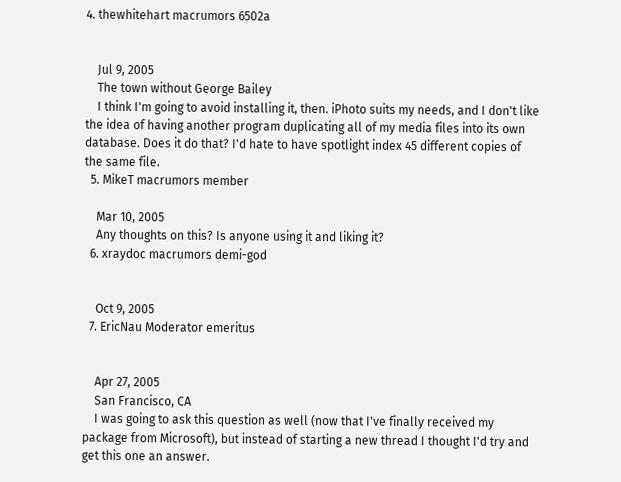4. thewhitehart macrumors 6502a


    Jul 9, 2005
    The town without George Bailey
    I think I'm going to avoid installing it, then. iPhoto suits my needs, and I don't like the idea of having another program duplicating all of my media files into its own database. Does it do that? I'd hate to have spotlight index 45 different copies of the same file.
  5. MikeT macrumors member

    Mar 10, 2005
    Any thoughts on this? Is anyone using it and liking it?
  6. xraydoc macrumors demi-god


    Oct 9, 2005
  7. EricNau Moderator emeritus


    Apr 27, 2005
    San Francisco, CA
    I was going to ask this question as well (now that I've finally received my package from Microsoft), but instead of starting a new thread I thought I'd try and get this one an answer.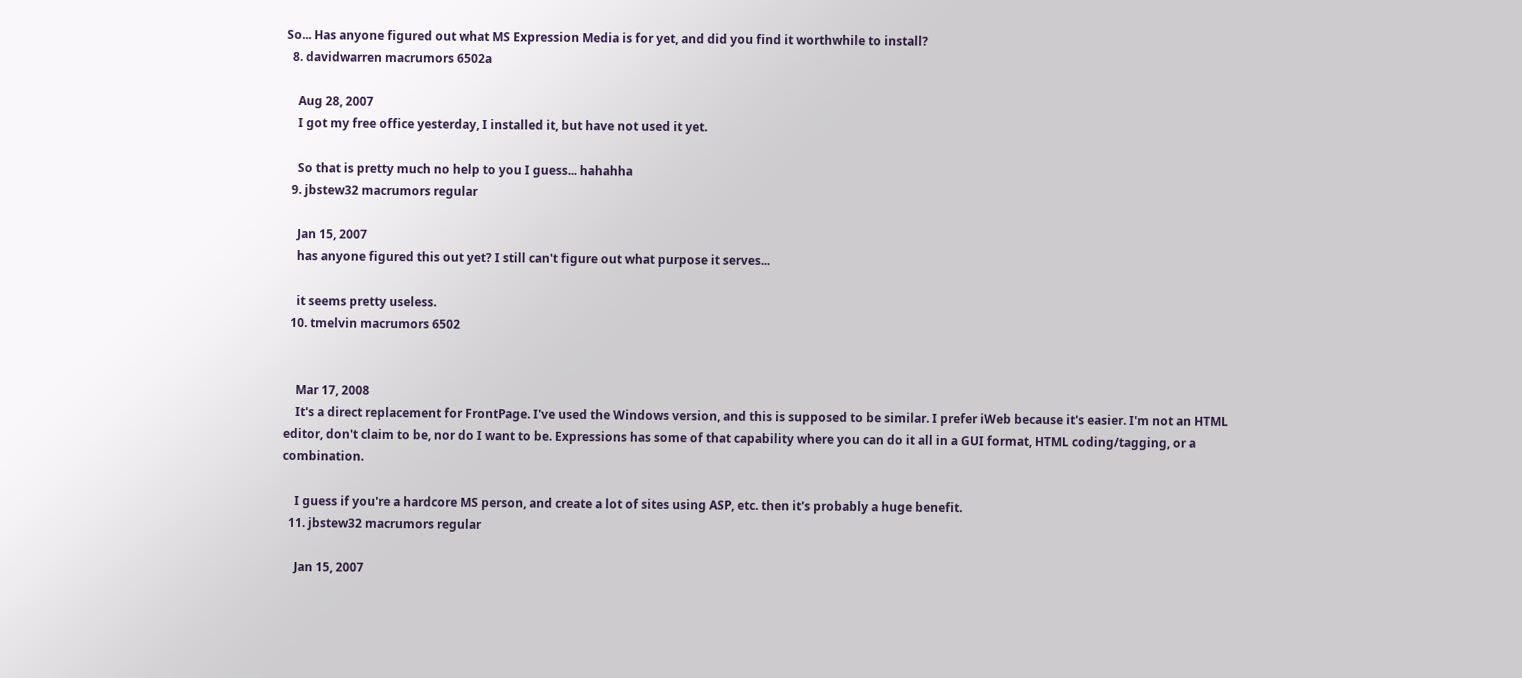So... Has anyone figured out what MS Expression Media is for yet, and did you find it worthwhile to install?
  8. davidwarren macrumors 6502a

    Aug 28, 2007
    I got my free office yesterday, I installed it, but have not used it yet.

    So that is pretty much no help to you I guess... hahahha
  9. jbstew32 macrumors regular

    Jan 15, 2007
    has anyone figured this out yet? I still can't figure out what purpose it serves...

    it seems pretty useless.
  10. tmelvin macrumors 6502


    Mar 17, 2008
    It's a direct replacement for FrontPage. I've used the Windows version, and this is supposed to be similar. I prefer iWeb because it's easier. I'm not an HTML editor, don't claim to be, nor do I want to be. Expressions has some of that capability where you can do it all in a GUI format, HTML coding/tagging, or a combination.

    I guess if you're a hardcore MS person, and create a lot of sites using ASP, etc. then it's probably a huge benefit.
  11. jbstew32 macrumors regular

    Jan 15, 2007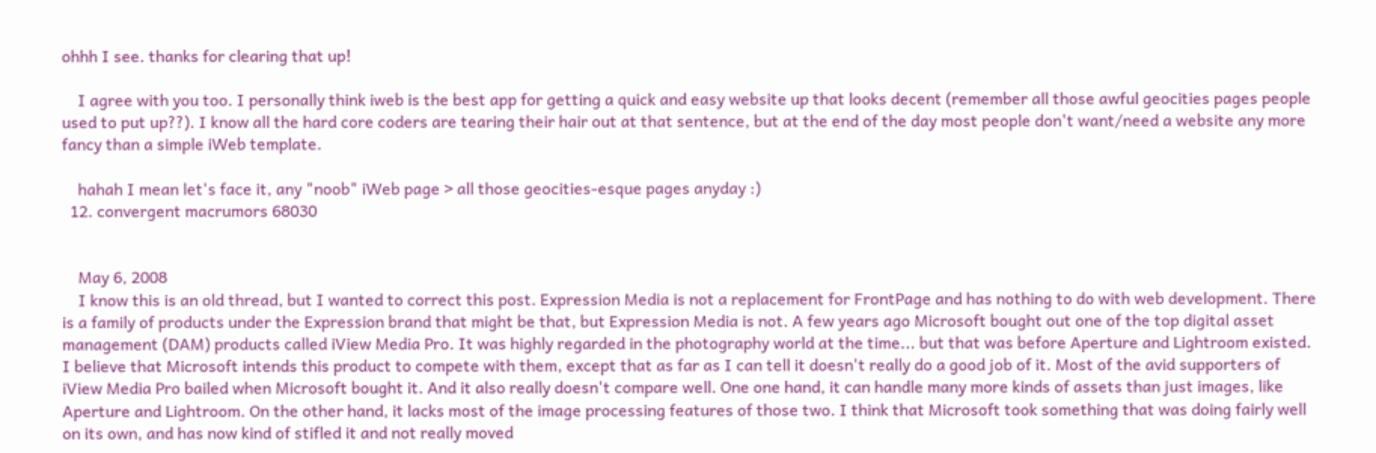ohhh I see. thanks for clearing that up!

    I agree with you too. I personally think iweb is the best app for getting a quick and easy website up that looks decent (remember all those awful geocities pages people used to put up??). I know all the hard core coders are tearing their hair out at that sentence, but at the end of the day most people don't want/need a website any more fancy than a simple iWeb template.

    hahah I mean let's face it, any "noob" iWeb page > all those geocities-esque pages anyday :)
  12. convergent macrumors 68030


    May 6, 2008
    I know this is an old thread, but I wanted to correct this post. Expression Media is not a replacement for FrontPage and has nothing to do with web development. There is a family of products under the Expression brand that might be that, but Expression Media is not. A few years ago Microsoft bought out one of the top digital asset management (DAM) products called iView Media Pro. It was highly regarded in the photography world at the time... but that was before Aperture and Lightroom existed. I believe that Microsoft intends this product to compete with them, except that as far as I can tell it doesn't really do a good job of it. Most of the avid supporters of iView Media Pro bailed when Microsoft bought it. And it also really doesn't compare well. One one hand, it can handle many more kinds of assets than just images, like Aperture and Lightroom. On the other hand, it lacks most of the image processing features of those two. I think that Microsoft took something that was doing fairly well on its own, and has now kind of stifled it and not really moved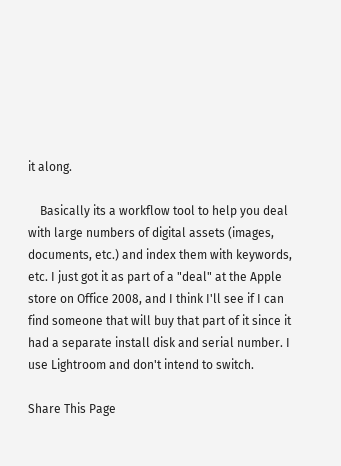it along.

    Basically its a workflow tool to help you deal with large numbers of digital assets (images, documents, etc.) and index them with keywords, etc. I just got it as part of a "deal" at the Apple store on Office 2008, and I think I'll see if I can find someone that will buy that part of it since it had a separate install disk and serial number. I use Lightroom and don't intend to switch.

Share This Page